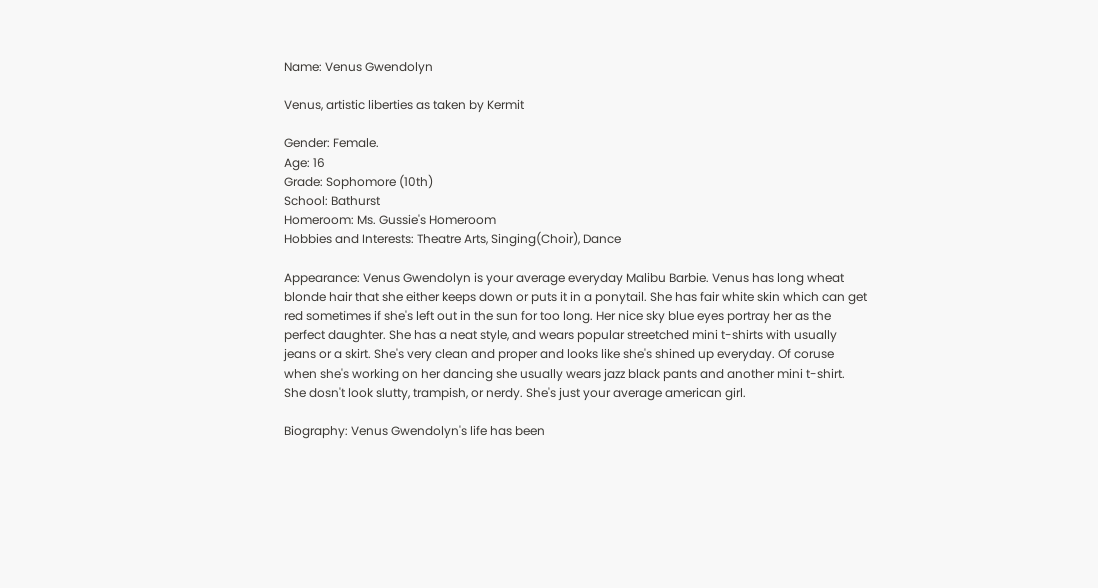Name: Venus Gwendolyn

Venus, artistic liberties as taken by Kermit

Gender: Female.
Age: 16
Grade: Sophomore (10th)
School: Bathurst
Homeroom: Ms. Gussie's Homeroom
Hobbies and Interests: Theatre Arts, Singing(Choir), Dance

Appearance: Venus Gwendolyn is your average everyday Malibu Barbie. Venus has long wheat blonde hair that she either keeps down or puts it in a ponytail. She has fair white skin which can get red sometimes if she's left out in the sun for too long. Her nice sky blue eyes portray her as the perfect daughter. She has a neat style, and wears popular streetched mini t-shirts with usually jeans or a skirt. She's very clean and proper and looks like she's shined up everyday. Of coruse when she's working on her dancing she usually wears jazz black pants and another mini t-shirt. She dosn't look slutty, trampish, or nerdy. She's just your average american girl.

Biography: Venus Gwendolyn's life has been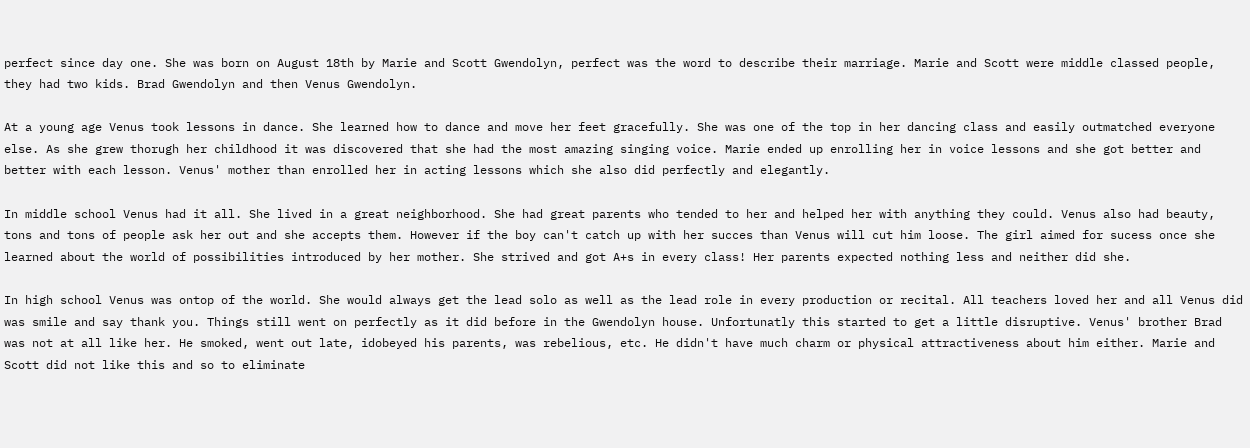perfect since day one. She was born on August 18th by Marie and Scott Gwendolyn, perfect was the word to describe their marriage. Marie and Scott were middle classed people, they had two kids. Brad Gwendolyn and then Venus Gwendolyn.

At a young age Venus took lessons in dance. She learned how to dance and move her feet gracefully. She was one of the top in her dancing class and easily outmatched everyone else. As she grew thorugh her childhood it was discovered that she had the most amazing singing voice. Marie ended up enrolling her in voice lessons and she got better and better with each lesson. Venus' mother than enrolled her in acting lessons which she also did perfectly and elegantly.

In middle school Venus had it all. She lived in a great neighborhood. She had great parents who tended to her and helped her with anything they could. Venus also had beauty, tons and tons of people ask her out and she accepts them. However if the boy can't catch up with her succes than Venus will cut him loose. The girl aimed for sucess once she learned about the world of possibilities introduced by her mother. She strived and got A+s in every class! Her parents expected nothing less and neither did she.

In high school Venus was ontop of the world. She would always get the lead solo as well as the lead role in every production or recital. All teachers loved her and all Venus did was smile and say thank you. Things still went on perfectly as it did before in the Gwendolyn house. Unfortunatly this started to get a little disruptive. Venus' brother Brad was not at all like her. He smoked, went out late, idobeyed his parents, was rebelious, etc. He didn't have much charm or physical attractiveness about him either. Marie and Scott did not like this and so to eliminate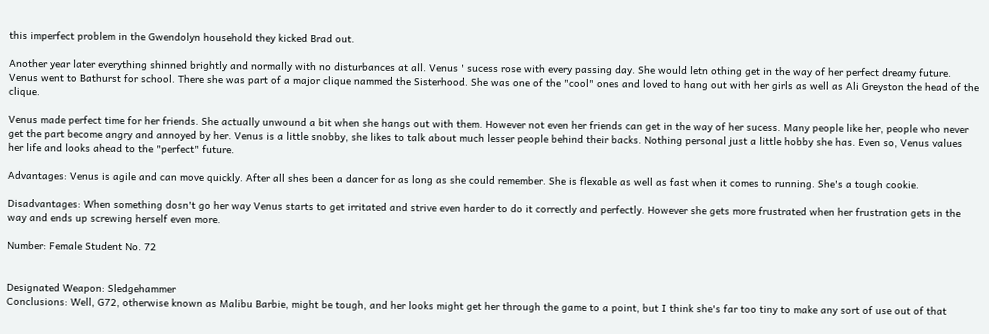this imperfect problem in the Gwendolyn household they kicked Brad out.

Another year later everything shinned brightly and normally with no disturbances at all. Venus ' sucess rose with every passing day. She would letn othing get in the way of her perfect dreamy future. Venus went to Bathurst for school. There she was part of a major clique nammed the Sisterhood. She was one of the "cool" ones and loved to hang out with her girls as well as Ali Greyston the head of the clique.

Venus made perfect time for her friends. She actually unwound a bit when she hangs out with them. However not even her friends can get in the way of her sucess. Many people like her, people who never get the part become angry and annoyed by her. Venus is a little snobby, she likes to talk about much lesser people behind their backs. Nothing personal just a little hobby she has. Even so, Venus values her life and looks ahead to the "perfect" future.

Advantages: Venus is agile and can move quickly. After all shes been a dancer for as long as she could remember. She is flexable as well as fast when it comes to running. She's a tough cookie.

Disadvantages: When something dosn't go her way Venus starts to get irritated and strive even harder to do it correctly and perfectly. However she gets more frustrated when her frustration gets in the way and ends up screwing herself even more.

Number: Female Student No. 72


Designated Weapon: Sledgehammer
Conclusions: Well, G72, otherwise known as Malibu Barbie, might be tough, and her looks might get her through the game to a point, but I think she's far too tiny to make any sort of use out of that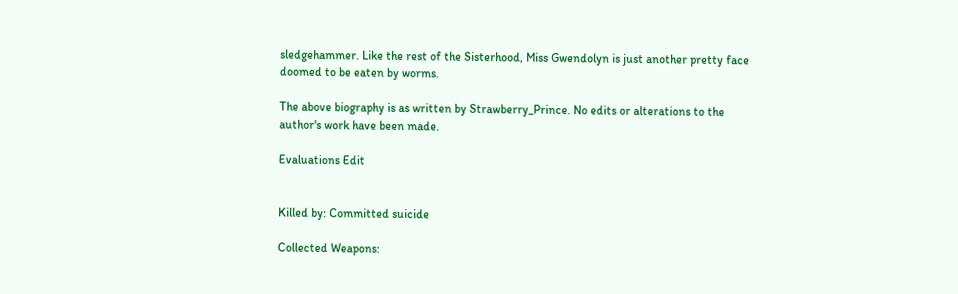sledgehammer. Like the rest of the Sisterhood, Miss Gwendolyn is just another pretty face doomed to be eaten by worms.

The above biography is as written by Strawberry_Prince. No edits or alterations to the author's work have been made.

Evaluations Edit


Killed by: Committed suicide

Collected Weapons: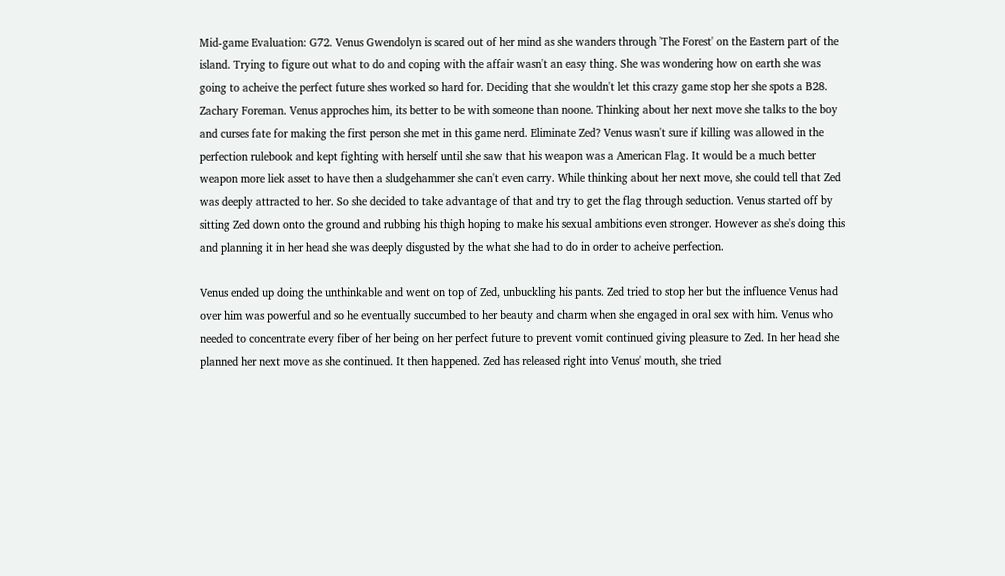Mid-game Evaluation: G72. Venus Gwendolyn is scared out of her mind as she wanders through 'The Forest' on the Eastern part of the island. Trying to figure out what to do and coping with the affair wasn't an easy thing. She was wondering how on earth she was going to acheive the perfect future shes worked so hard for. Deciding that she wouldn't let this crazy game stop her she spots a B28. Zachary Foreman. Venus approches him, its better to be with someone than noone. Thinking about her next move she talks to the boy and curses fate for making the first person she met in this game nerd. Eliminate Zed? Venus wasn't sure if killing was allowed in the perfection rulebook and kept fighting with herself until she saw that his weapon was a American Flag. It would be a much better weapon more liek asset to have then a sludgehammer she can't even carry. While thinking about her next move, she could tell that Zed was deeply attracted to her. So she decided to take advantage of that and try to get the flag through seduction. Venus started off by sitting Zed down onto the ground and rubbing his thigh hoping to make his sexual ambitions even stronger. However as she's doing this and planning it in her head she was deeply disgusted by the what she had to do in order to acheive perfection.

Venus ended up doing the unthinkable and went on top of Zed, unbuckling his pants. Zed tried to stop her but the influence Venus had over him was powerful and so he eventually succumbed to her beauty and charm when she engaged in oral sex with him. Venus who needed to concentrate every fiber of her being on her perfect future to prevent vomit continued giving pleasure to Zed. In her head she planned her next move as she continued. It then happened. Zed has released right into Venus' mouth, she tried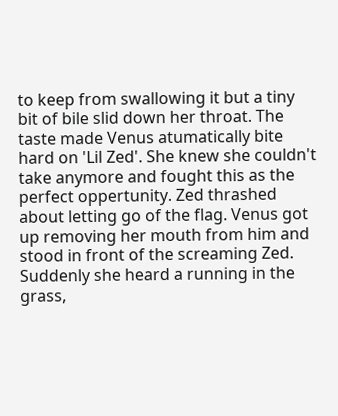to keep from swallowing it but a tiny bit of bile slid down her throat. The taste made Venus atumatically bite hard on 'Lil Zed'. She knew she couldn't take anymore and fought this as the perfect oppertunity. Zed thrashed about letting go of the flag. Venus got up removing her mouth from him and stood in front of the screaming Zed. Suddenly she heard a running in the grass,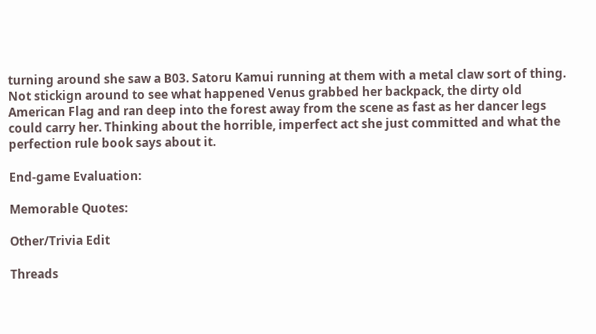turning around she saw a B03. Satoru Kamui running at them with a metal claw sort of thing. Not stickign around to see what happened Venus grabbed her backpack, the dirty old American Flag and ran deep into the forest away from the scene as fast as her dancer legs could carry her. Thinking about the horrible, imperfect act she just committed and what the perfection rule book says about it.

End-game Evaluation:

Memorable Quotes:

Other/Trivia Edit

Threads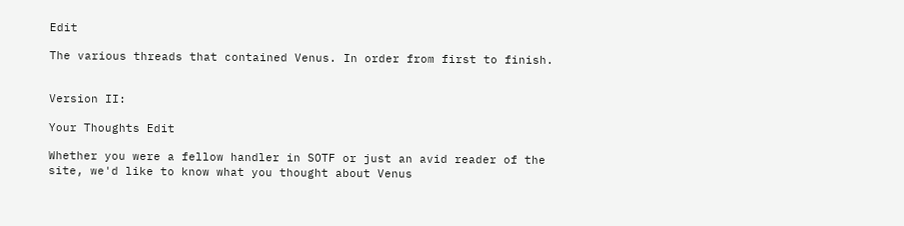Edit

The various threads that contained Venus. In order from first to finish.


Version II:

Your Thoughts Edit

Whether you were a fellow handler in SOTF or just an avid reader of the site, we'd like to know what you thought about Venus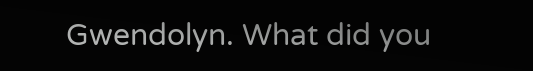Gwendolyn. What did you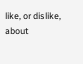like, or dislike, about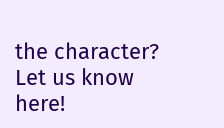the character? Let us know here!